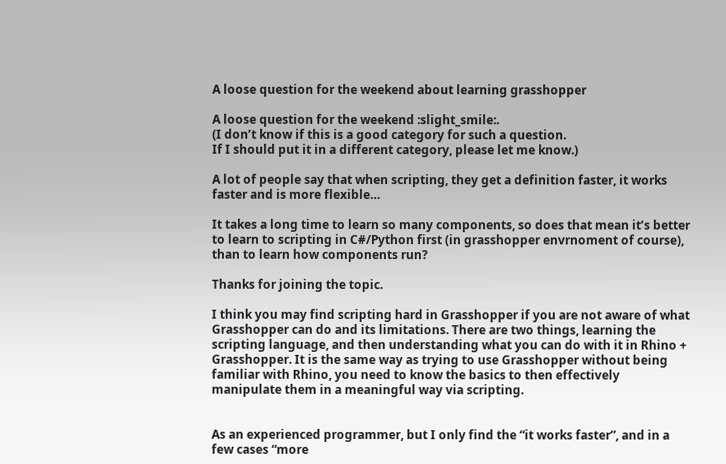A loose question for the weekend about learning grasshopper

A loose question for the weekend :slight_smile:.
(I don’t know if this is a good category for such a question.
If I should put it in a different category, please let me know.)

A lot of people say that when scripting, they get a definition faster, it works faster and is more flexible…

It takes a long time to learn so many components, so does that mean it’s better to learn to scripting in C#/Python first (in grasshopper envrnoment of course), than to learn how components run?

Thanks for joining the topic.

I think you may find scripting hard in Grasshopper if you are not aware of what Grasshopper can do and its limitations. There are two things, learning the scripting language, and then understanding what you can do with it in Rhino + Grasshopper. It is the same way as trying to use Grasshopper without being familiar with Rhino, you need to know the basics to then effectively manipulate them in a meaningful way via scripting.


As an experienced programmer, but I only find the “it works faster”, and in a few cases “more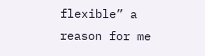flexible” a reason for me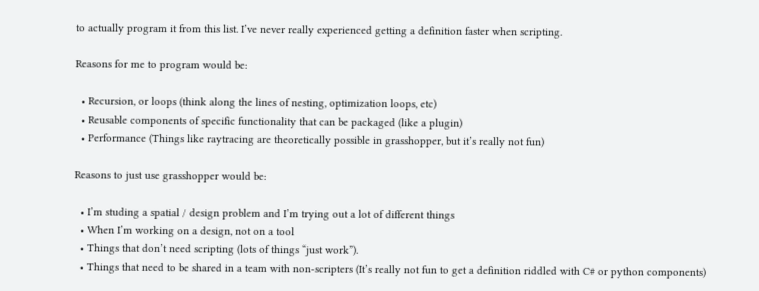to actually program it from this list. I’ve never really experienced getting a definition faster when scripting.

Reasons for me to program would be:

  • Recursion, or loops (think along the lines of nesting, optimization loops, etc)
  • Reusable components of specific functionality that can be packaged (like a plugin)
  • Performance (Things like raytracing are theoretically possible in grasshopper, but it’s really not fun)

Reasons to just use grasshopper would be:

  • I’m studing a spatial / design problem and I’m trying out a lot of different things
  • When I’m working on a design, not on a tool
  • Things that don’t need scripting (lots of things “just work”).
  • Things that need to be shared in a team with non-scripters (It’s really not fun to get a definition riddled with C# or python components)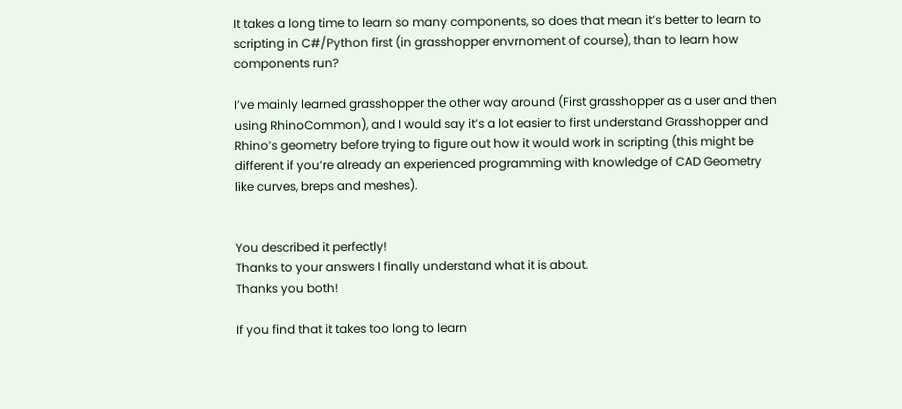It takes a long time to learn so many components, so does that mean it’s better to learn to scripting in C#/Python first (in grasshopper envrnoment of course), than to learn how components run?

I’ve mainly learned grasshopper the other way around (First grasshopper as a user and then using RhinoCommon), and I would say it’s a lot easier to first understand Grasshopper and Rhino’s geometry before trying to figure out how it would work in scripting (this might be different if you’re already an experienced programming with knowledge of CAD Geometry like curves, breps and meshes).


You described it perfectly!
Thanks to your answers I finally understand what it is about.
Thanks you both!

If you find that it takes too long to learn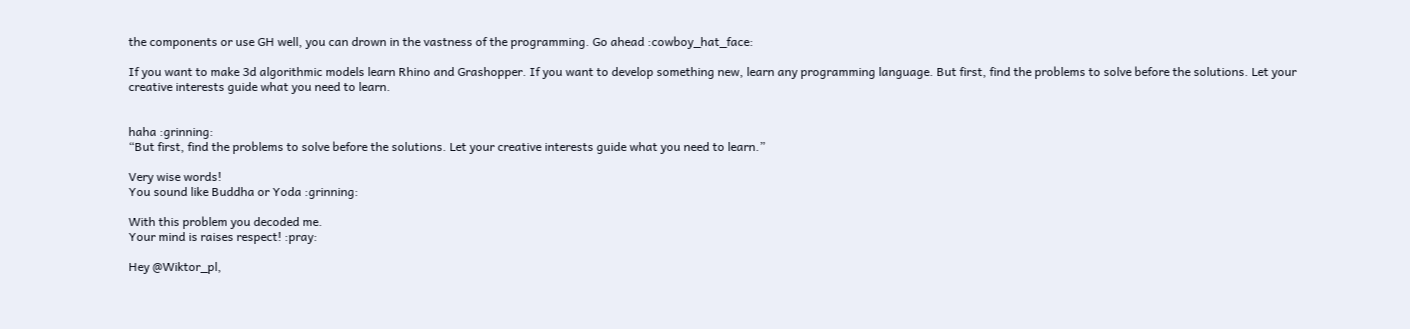the components or use GH well, you can drown in the vastness of the programming. Go ahead :cowboy_hat_face:

If you want to make 3d algorithmic models learn Rhino and Grashopper. If you want to develop something new, learn any programming language. But first, find the problems to solve before the solutions. Let your creative interests guide what you need to learn.


haha :grinning:
“But first, find the problems to solve before the solutions. Let your creative interests guide what you need to learn.”

Very wise words!
You sound like Buddha or Yoda :grinning:

With this problem you decoded me.
Your mind is raises respect! :pray:

Hey @Wiktor_pl,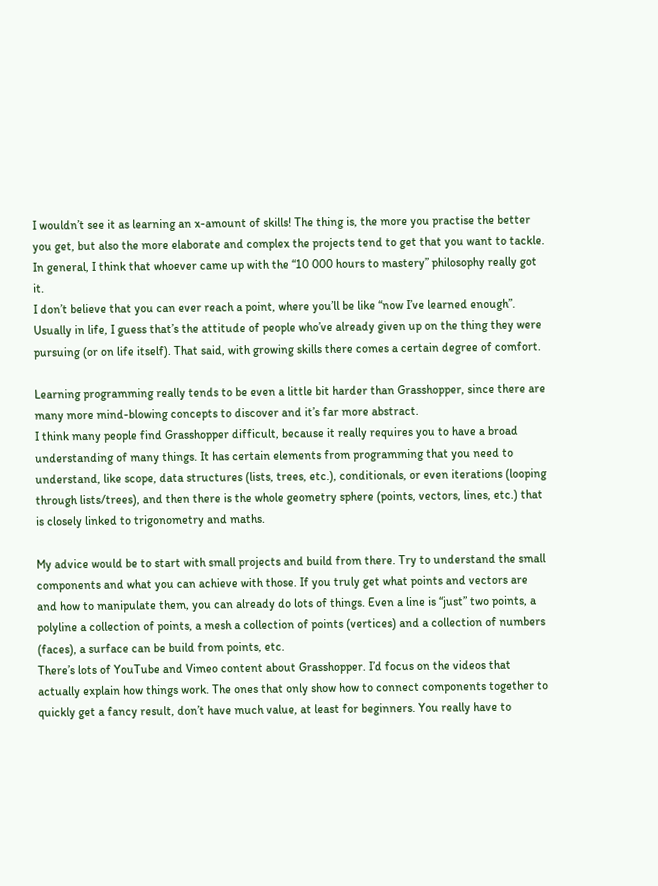I wouldn’t see it as learning an x-amount of skills! The thing is, the more you practise the better you get, but also the more elaborate and complex the projects tend to get that you want to tackle. In general, I think that whoever came up with the “10 000 hours to mastery” philosophy really got it.
I don’t believe that you can ever reach a point, where you’ll be like “now I’ve learned enough”. Usually in life, I guess that’s the attitude of people who’ve already given up on the thing they were pursuing (or on life itself). That said, with growing skills there comes a certain degree of comfort.

Learning programming really tends to be even a little bit harder than Grasshopper, since there are many more mind-blowing concepts to discover and it’s far more abstract.
I think many people find Grasshopper difficult, because it really requires you to have a broad understanding of many things. It has certain elements from programming that you need to understand, like scope, data structures (lists, trees, etc.), conditionals, or even iterations (looping through lists/trees), and then there is the whole geometry sphere (points, vectors, lines, etc.) that is closely linked to trigonometry and maths.

My advice would be to start with small projects and build from there. Try to understand the small components and what you can achieve with those. If you truly get what points and vectors are and how to manipulate them, you can already do lots of things. Even a line is “just” two points, a polyline a collection of points, a mesh a collection of points (vertices) and a collection of numbers (faces), a surface can be build from points, etc.
There’s lots of YouTube and Vimeo content about Grasshopper. I’d focus on the videos that actually explain how things work. The ones that only show how to connect components together to quickly get a fancy result, don’t have much value, at least for beginners. You really have to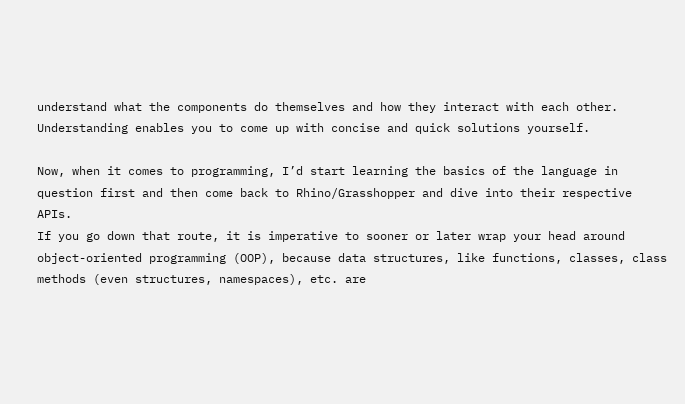understand what the components do themselves and how they interact with each other. Understanding enables you to come up with concise and quick solutions yourself.

Now, when it comes to programming, I’d start learning the basics of the language in question first and then come back to Rhino/Grasshopper and dive into their respective APIs.
If you go down that route, it is imperative to sooner or later wrap your head around object-oriented programming (OOP), because data structures, like functions, classes, class methods (even structures, namespaces), etc. are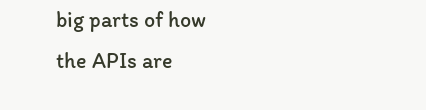big parts of how the APIs are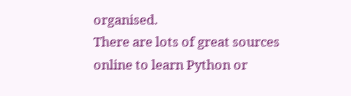organised.
There are lots of great sources online to learn Python or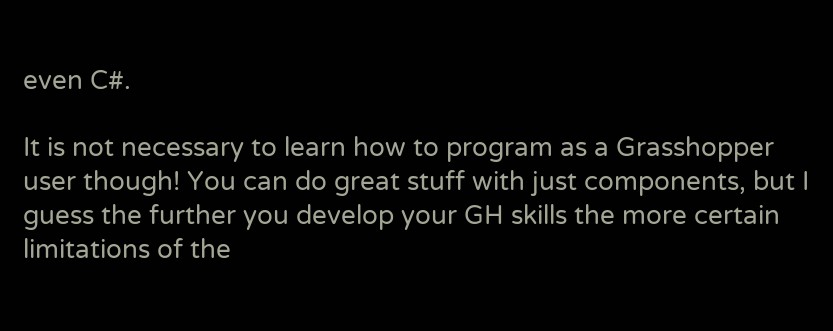even C#.

It is not necessary to learn how to program as a Grasshopper user though! You can do great stuff with just components, but I guess the further you develop your GH skills the more certain limitations of the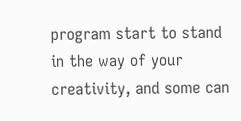program start to stand in the way of your creativity, and some can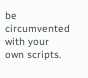be circumvented with your own scripts.